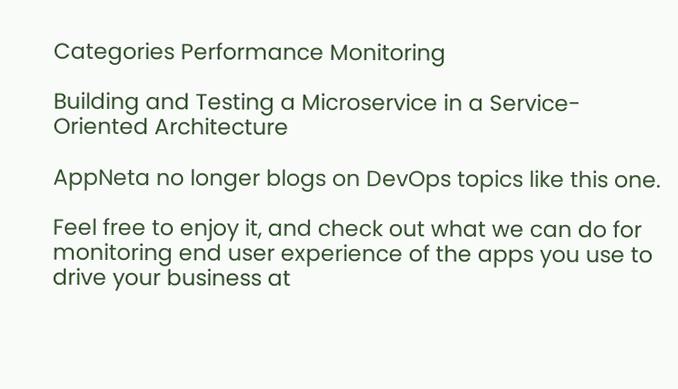Categories Performance Monitoring

Building and Testing a Microservice in a Service-Oriented Architecture

AppNeta no longer blogs on DevOps topics like this one.

Feel free to enjoy it, and check out what we can do for monitoring end user experience of the apps you use to drive your business at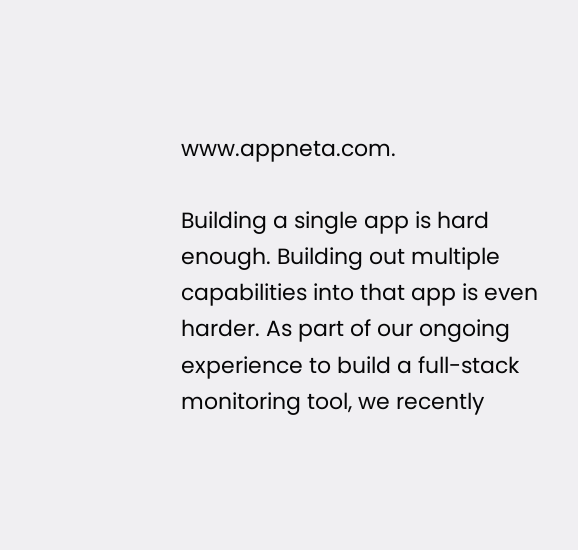www.appneta.com.

Building a single app is hard enough. Building out multiple capabilities into that app is even harder. As part of our ongoing experience to build a full-stack monitoring tool, we recently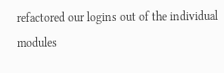refactored our logins out of the individual modules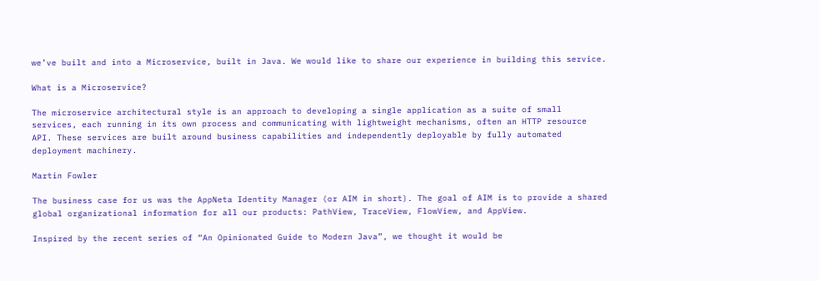we’ve built and into a Microservice, built in Java. We would like to share our experience in building this service.

What is a Microservice?

The microservice architectural style is an approach to developing a single application as a suite of small services, each running in its own process and communicating with lightweight mechanisms, often an HTTP resource API. These services are built around business capabilities and independently deployable by fully automated deployment machinery.

Martin Fowler

The business case for us was the AppNeta Identity Manager (or AIM in short). The goal of AIM is to provide a shared global organizational information for all our products: PathView, TraceView, FlowView, and AppView.

Inspired by the recent series of “An Opinionated Guide to Modern Java”, we thought it would be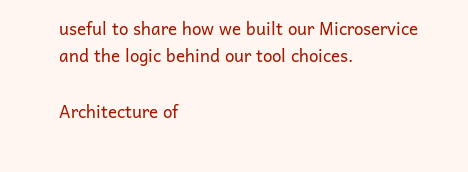useful to share how we built our Microservice and the logic behind our tool choices.

Architecture of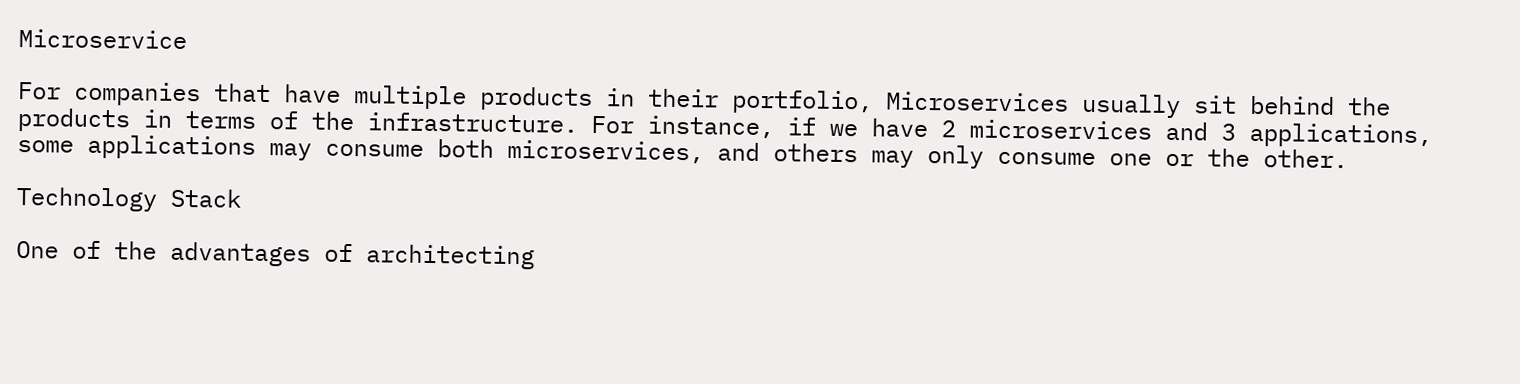Microservice

For companies that have multiple products in their portfolio, Microservices usually sit behind the products in terms of the infrastructure. For instance, if we have 2 microservices and 3 applications, some applications may consume both microservices, and others may only consume one or the other.

Technology Stack

One of the advantages of architecting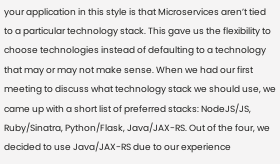your application in this style is that Microservices aren’t tied to a particular technology stack. This gave us the flexibility to choose technologies instead of defaulting to a technology that may or may not make sense. When we had our first meeting to discuss what technology stack we should use, we came up with a short list of preferred stacks: NodeJS/JS, Ruby/Sinatra, Python/Flask, Java/JAX-RS. Out of the four, we decided to use Java/JAX-RS due to our experience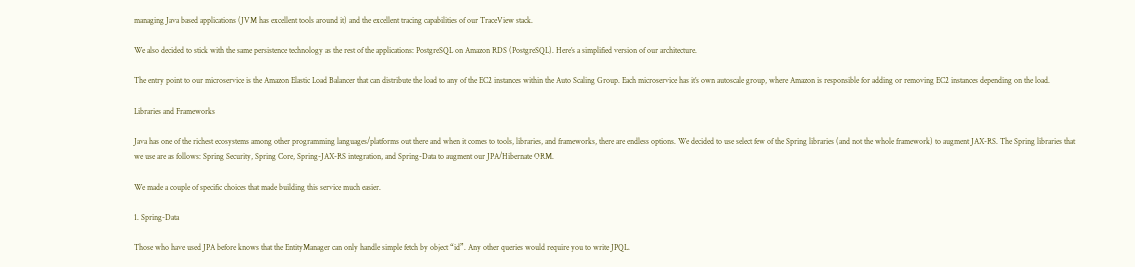managing Java based applications (JVM has excellent tools around it) and the excellent tracing capabilities of our TraceView stack.

We also decided to stick with the same persistence technology as the rest of the applications: PostgreSQL on Amazon RDS (PostgreSQL). Here’s a simplified version of our architecture.

The entry point to our microservice is the Amazon Elastic Load Balancer that can distribute the load to any of the EC2 instances within the Auto Scaling Group. Each microservice has it’s own autoscale group, where Amazon is responsible for adding or removing EC2 instances depending on the load.

Libraries and Frameworks

Java has one of the richest ecosystems among other programming languages/platforms out there and when it comes to tools, libraries, and frameworks, there are endless options. We decided to use select few of the Spring libraries (and not the whole framework) to augment JAX-RS. The Spring libraries that we use are as follows: Spring Security, Spring Core, Spring-JAX-RS integration, and Spring-Data to augment our JPA/Hibernate ORM.

We made a couple of specific choices that made building this service much easier.

1. Spring-Data

Those who have used JPA before knows that the EntityManager can only handle simple fetch by object “id”. Any other queries would require you to write JPQL.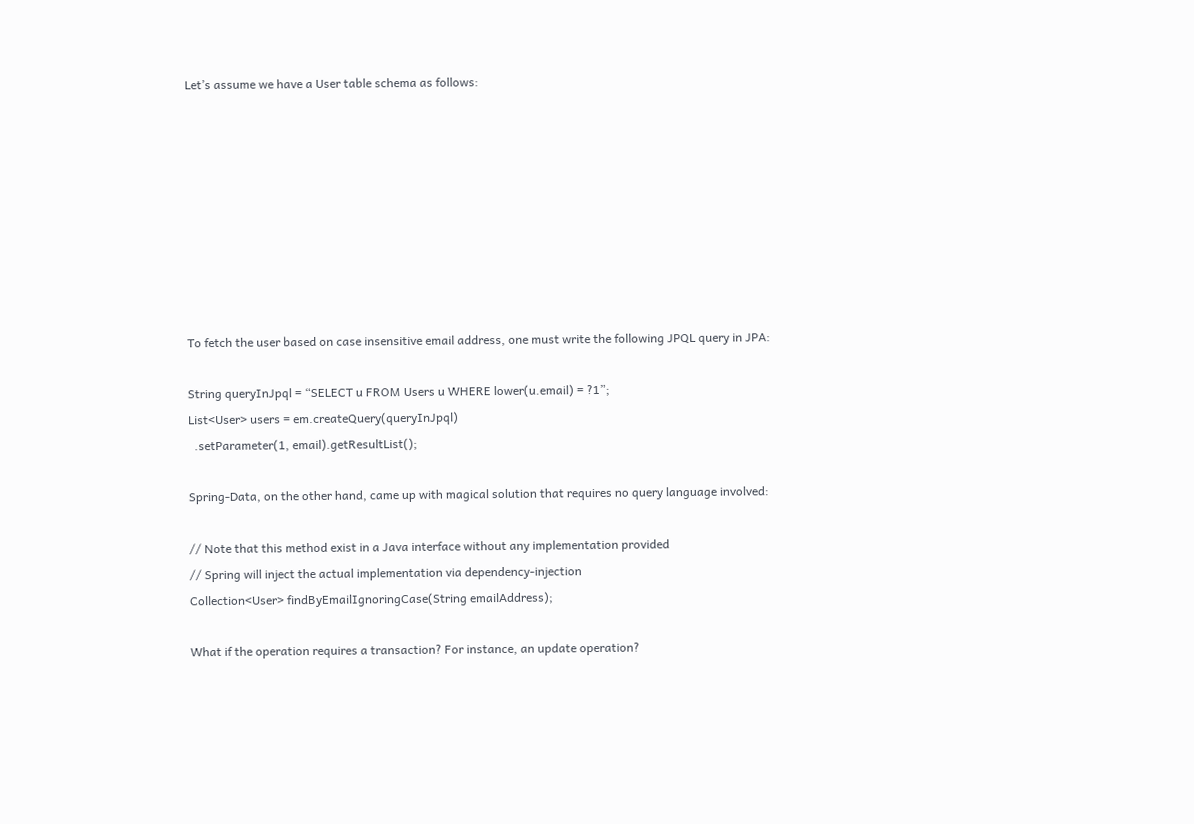Let’s assume we have a User table schema as follows:









To fetch the user based on case insensitive email address, one must write the following JPQL query in JPA:

String queryInJpql = “SELECT u FROM Users u WHERE lower(u.email) = ?1”;
List<User> users = em.createQuery(queryInJpql)
  .setParameter(1, email).getResultList();

Spring-Data, on the other hand, came up with magical solution that requires no query language involved:

// Note that this method exist in a Java interface without any implementation provided
// Spring will inject the actual implementation via dependency-injection
Collection<User> findByEmailIgnoringCase(String emailAddress);

What if the operation requires a transaction? For instance, an update operation?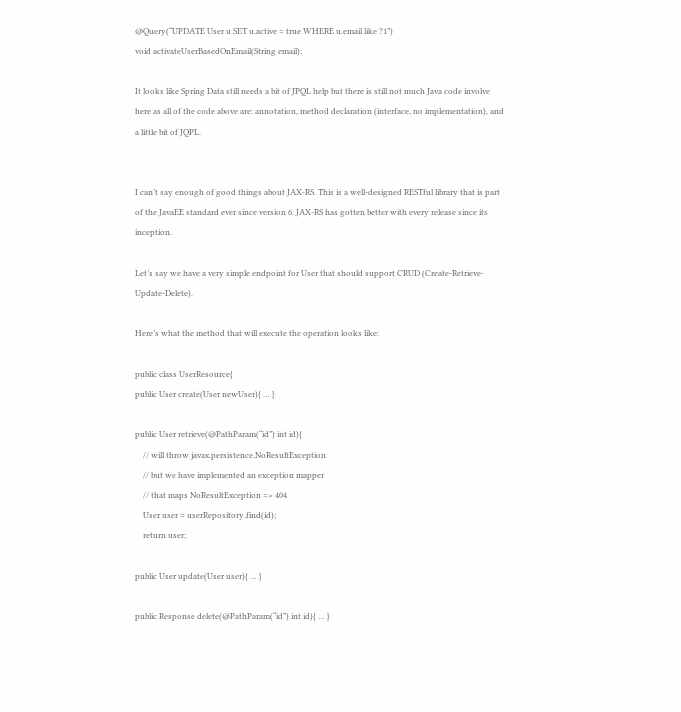@Query(“UPDATE User u SET u.active = true WHERE u.email like ?1”)
void activateUserBasedOnEmail(String email);

It looks like Spring Data still needs a bit of JPQL help but there is still not much Java code involve here as all of the code above are: annotation, method declaration (interface, no implementation), and a little bit of JQPL.


I can’t say enough of good things about JAX-RS. This is a well-designed RESTful library that is part of the JavaEE standard ever since version 6. JAX-RS has gotten better with every release since its inception.

Let’s say we have a very simple endpoint for User that should support CRUD (Create-Retrieve-Update-Delete).

Here’s what the method that will execute the operation looks like:

public class UserResource{
public User create(User newUser){ … }

public User retrieve(@PathParam(“id”) int id){
    // will throw javax.persistence.NoResultException
    // but we have implemented an exception mapper
    // that maps NoResultException => 404
    User user = userRepository.find(id);
    return user;

public User update(User user){ … }

public Response delete(@PathParam(“id”) int id){ … }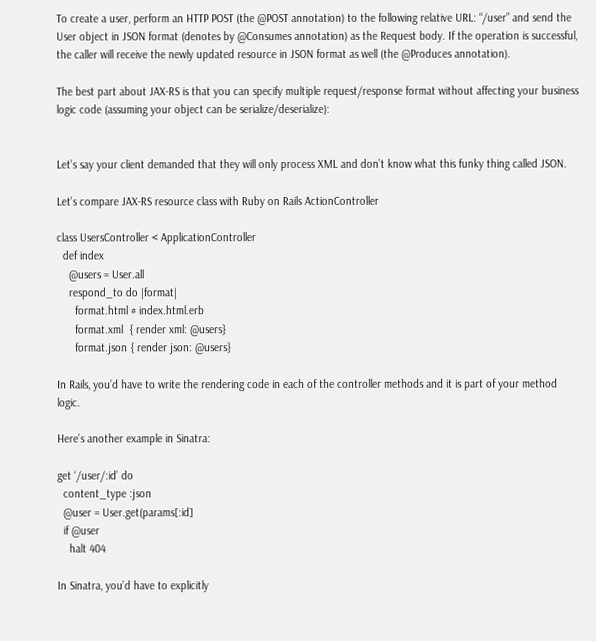To create a user, perform an HTTP POST (the @POST annotation) to the following relative URL: “/user” and send the User object in JSON format (denotes by @Consumes annotation) as the Request body. If the operation is successful, the caller will receive the newly updated resource in JSON format as well (the @Produces annotation).

The best part about JAX-RS is that you can specify multiple request/response format without affecting your business logic code (assuming your object can be serialize/deserialize):


Let’s say your client demanded that they will only process XML and don’t know what this funky thing called JSON.

Let’s compare JAX-RS resource class with Ruby on Rails ActionController

class UsersController < ApplicationController
  def index
    @users = User.all
    respond_to do |format|
      format.html # index.html.erb
      format.xml  { render xml: @users}
      format.json { render json: @users}

In Rails, you’d have to write the rendering code in each of the controller methods and it is part of your method logic.

Here’s another example in Sinatra:

get ‘/user/:id’ do
  content_type :json
  @user = User.get(params[:id]
  if @user
    halt 404

In Sinatra, you’d have to explicitly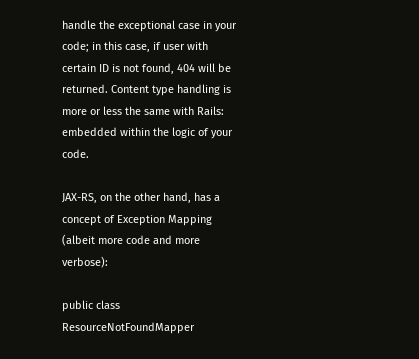handle the exceptional case in your code; in this case, if user with certain ID is not found, 404 will be returned. Content type handling is more or less the same with Rails: embedded within the logic of your code.

JAX-RS, on the other hand, has a concept of Exception Mapping (albeit more code and more verbose):

public class ResourceNotFoundMapper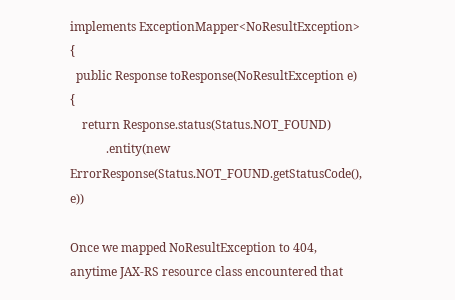implements ExceptionMapper<NoResultException> {
  public Response toResponse(NoResultException e) {
    return Response.status(Status.NOT_FOUND)
            .entity(new ErrorResponse(Status.NOT_FOUND.getStatusCode(), e))

Once we mapped NoResultException to 404, anytime JAX-RS resource class encountered that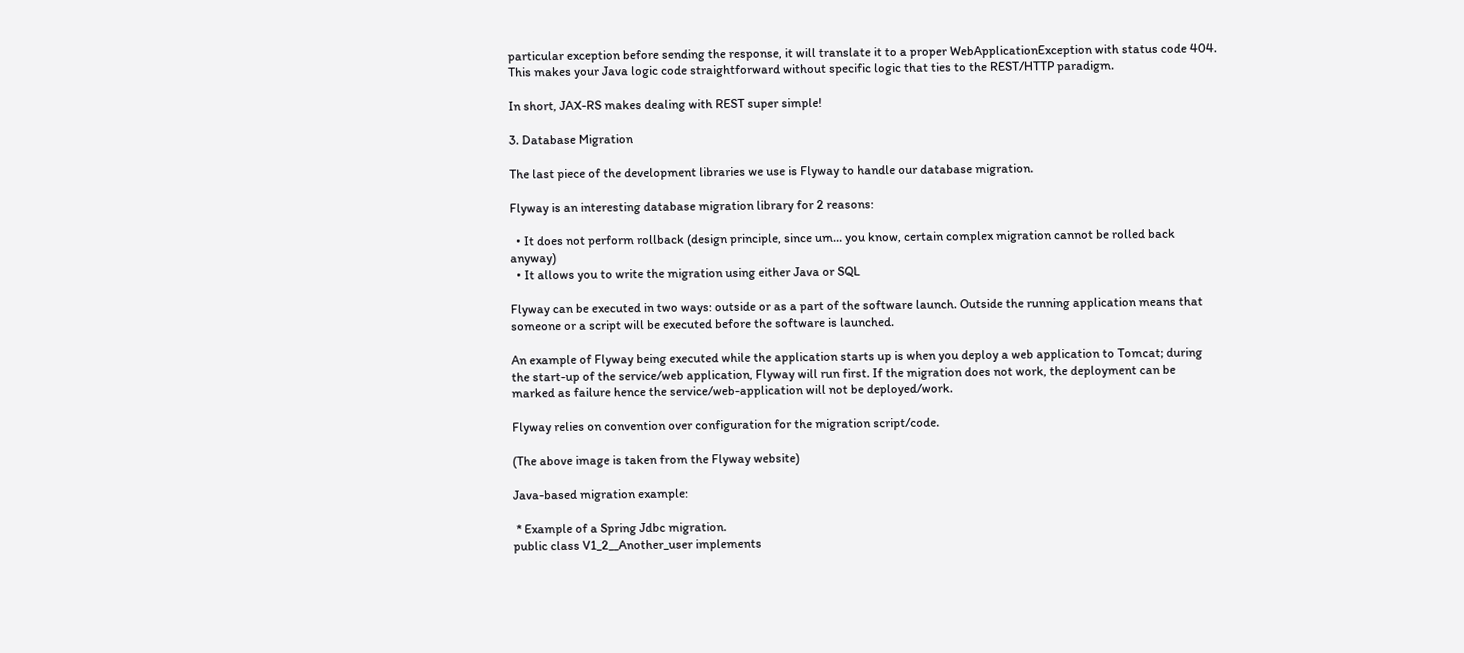particular exception before sending the response, it will translate it to a proper WebApplicationException with status code 404. This makes your Java logic code straightforward without specific logic that ties to the REST/HTTP paradigm.

In short, JAX-RS makes dealing with REST super simple!

3. Database Migration

The last piece of the development libraries we use is Flyway to handle our database migration.

Flyway is an interesting database migration library for 2 reasons:

  • It does not perform rollback (design principle, since um… you know, certain complex migration cannot be rolled back anyway)
  • It allows you to write the migration using either Java or SQL

Flyway can be executed in two ways: outside or as a part of the software launch. Outside the running application means that someone or a script will be executed before the software is launched.

An example of Flyway being executed while the application starts up is when you deploy a web application to Tomcat; during the start-up of the service/web application, Flyway will run first. If the migration does not work, the deployment can be marked as failure hence the service/web-application will not be deployed/work.

Flyway relies on convention over configuration for the migration script/code.

(The above image is taken from the Flyway website)

Java-based migration example:

 * Example of a Spring Jdbc migration.
public class V1_2__Another_user implements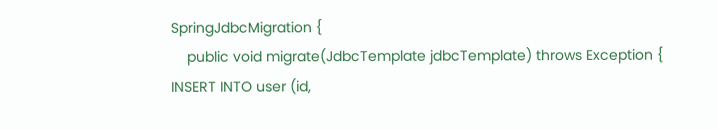SpringJdbcMigration {
    public void migrate(JdbcTemplate jdbcTemplate) throws Exception {
INSERT INTO user (id,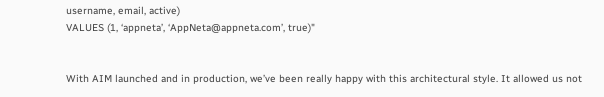username, email, active)
VALUES (1, ‘appneta’, ‘AppNeta@appneta.com’, true)"


With AIM launched and in production, we’ve been really happy with this architectural style. It allowed us not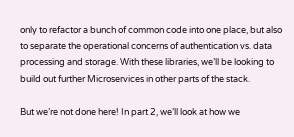only to refactor a bunch of common code into one place, but also to separate the operational concerns of authentication vs. data processing and storage. With these libraries, we’ll be looking to build out further Microservices in other parts of the stack.

But we’re not done here! In part 2, we’ll look at how we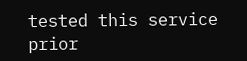tested this service prior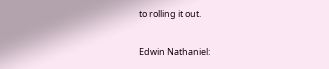to rolling it out.

Edwin Nathaniel: